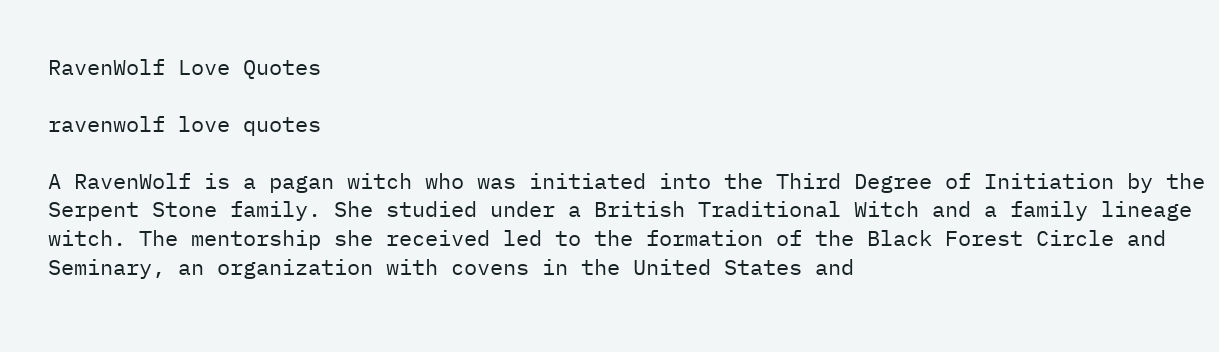RavenWolf Love Quotes

ravenwolf love quotes

A RavenWolf is a pagan witch who was initiated into the Third Degree of Initiation by the Serpent Stone family. She studied under a British Traditional Witch and a family lineage witch. The mentorship she received led to the formation of the Black Forest Circle and Seminary, an organization with covens in the United States and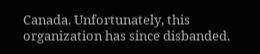Canada. Unfortunately, this organization has since disbanded.